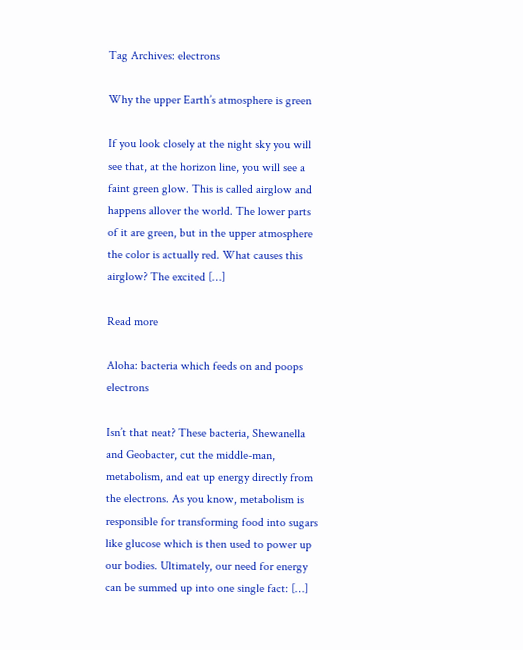Tag Archives: electrons

Why the upper Earth’s atmosphere is green

If you look closely at the night sky you will see that, at the horizon line, you will see a faint green glow. This is called airglow and happens allover the world. The lower parts of it are green, but in the upper atmosphere the color is actually red. What causes this airglow? The excited […]

Read more

Aloha: bacteria which feeds on and poops electrons

Isn’t that neat? These bacteria, Shewanella and Geobacter, cut the middle-man, metabolism, and eat up energy directly from the electrons. As you know, metabolism is responsible for transforming food into sugars like glucose which is then used to power up our bodies. Ultimately, our need for energy can be summed up into one single fact: […]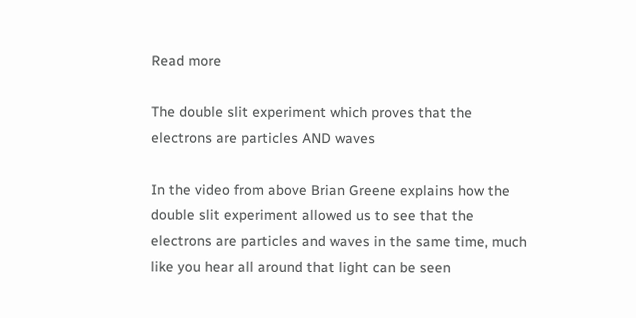Read more

The double slit experiment which proves that the electrons are particles AND waves

In the video from above Brian Greene explains how the double slit experiment allowed us to see that the electrons are particles and waves in the same time, much like you hear all around that light can be seen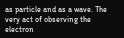as particle and as a wave. The very act of observing the electron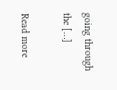going through the […]

Read more